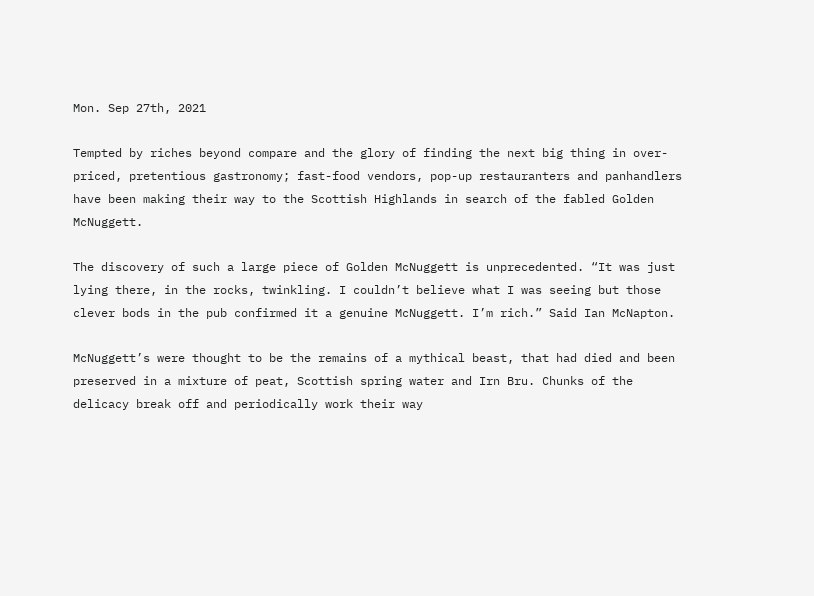Mon. Sep 27th, 2021

Tempted by riches beyond compare and the glory of finding the next big thing in over-priced, pretentious gastronomy; fast-food vendors, pop-up restauranters and panhandlers have been making their way to the Scottish Highlands in search of the fabled Golden McNuggett.

The discovery of such a large piece of Golden McNuggett is unprecedented. “It was just lying there, in the rocks, twinkling. I couldn’t believe what I was seeing but those clever bods in the pub confirmed it a genuine McNuggett. I’m rich.” Said Ian McNapton.

McNuggett’s were thought to be the remains of a mythical beast, that had died and been preserved in a mixture of peat, Scottish spring water and Irn Bru. Chunks of the delicacy break off and periodically work their way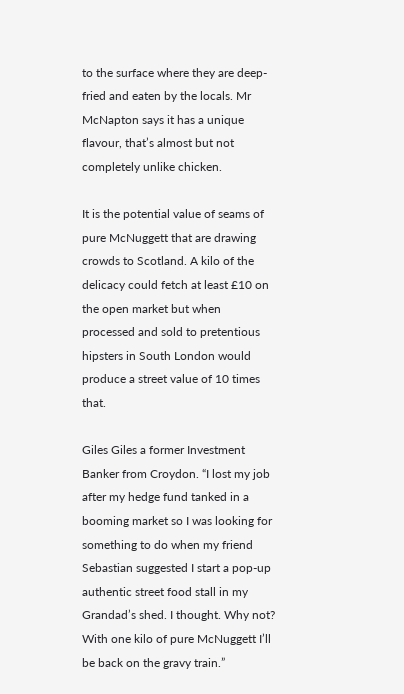to the surface where they are deep-fried and eaten by the locals. Mr McNapton says it has a unique flavour, that’s almost but not completely unlike chicken.

It is the potential value of seams of pure McNuggett that are drawing crowds to Scotland. A kilo of the delicacy could fetch at least £10 on the open market but when processed and sold to pretentious hipsters in South London would produce a street value of 10 times that.

Giles Giles a former Investment Banker from Croydon. “I lost my job after my hedge fund tanked in a booming market so I was looking for something to do when my friend Sebastian suggested I start a pop-up authentic street food stall in my Grandad’s shed. I thought. Why not? With one kilo of pure McNuggett I’ll be back on the gravy train.”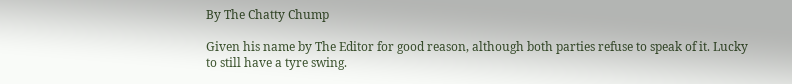By The Chatty Chump

Given his name by The Editor for good reason, although both parties refuse to speak of it. Lucky to still have a tyre swing.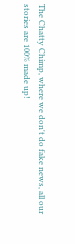The Chatty Chimp, where we don't do fake news, all our stories are 100% made up!